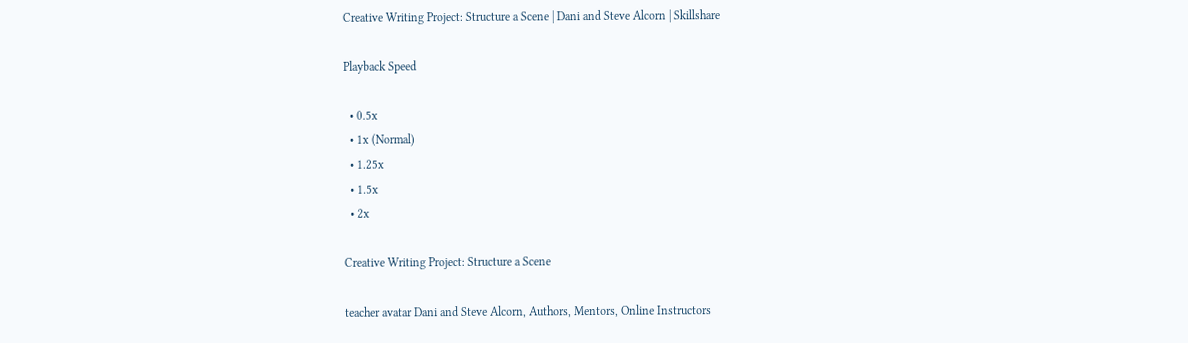Creative Writing Project: Structure a Scene | Dani and Steve Alcorn | Skillshare

Playback Speed

  • 0.5x
  • 1x (Normal)
  • 1.25x
  • 1.5x
  • 2x

Creative Writing Project: Structure a Scene

teacher avatar Dani and Steve Alcorn, Authors, Mentors, Online Instructors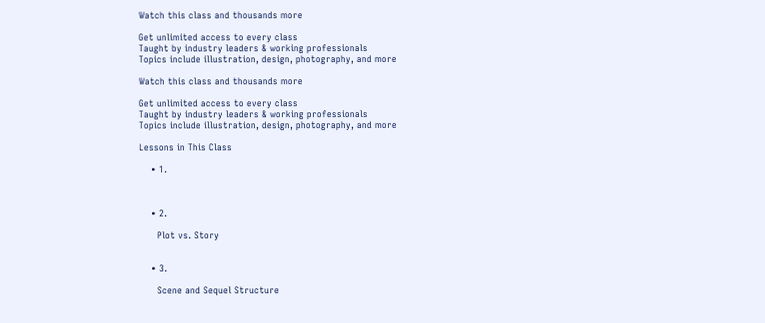Watch this class and thousands more

Get unlimited access to every class
Taught by industry leaders & working professionals
Topics include illustration, design, photography, and more

Watch this class and thousands more

Get unlimited access to every class
Taught by industry leaders & working professionals
Topics include illustration, design, photography, and more

Lessons in This Class

    • 1.



    • 2.

      Plot vs. Story


    • 3.

      Scene and Sequel Structure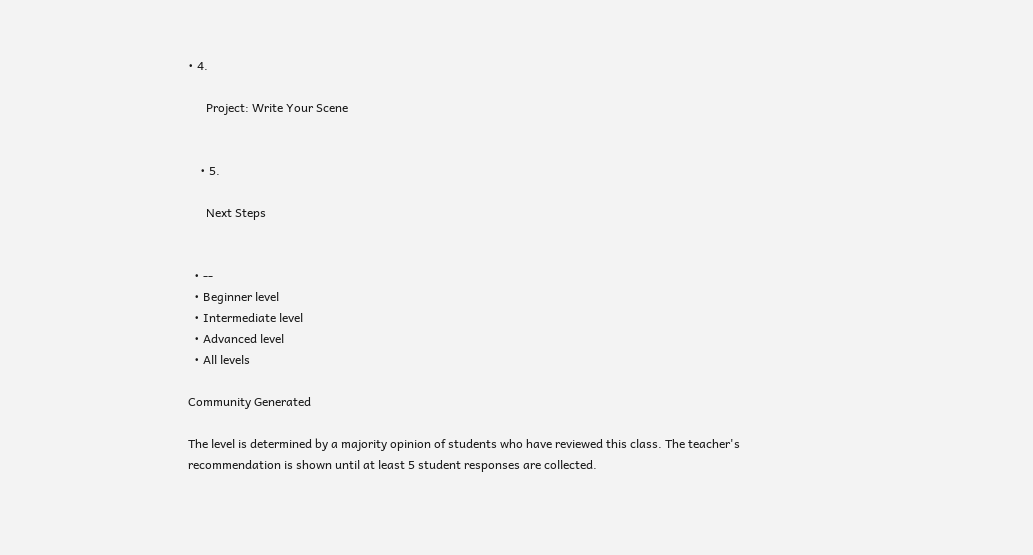• 4.

      Project: Write Your Scene


    • 5.

      Next Steps


  • --
  • Beginner level
  • Intermediate level
  • Advanced level
  • All levels

Community Generated

The level is determined by a majority opinion of students who have reviewed this class. The teacher's recommendation is shown until at least 5 student responses are collected.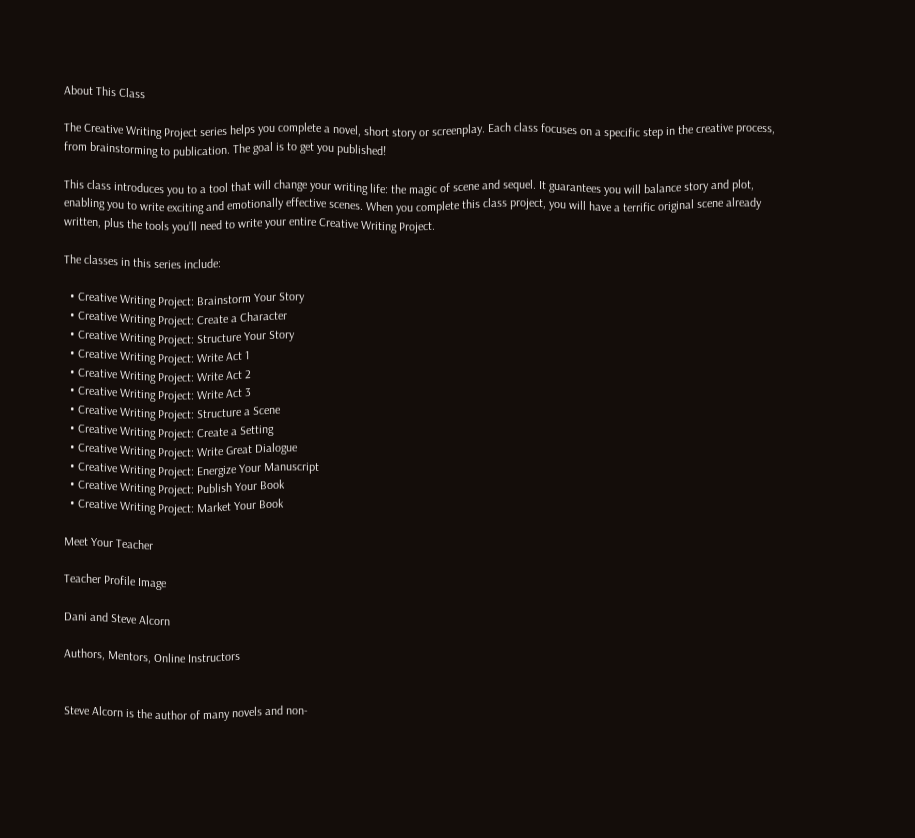About This Class

The Creative Writing Project series helps you complete a novel, short story or screenplay. Each class focuses on a specific step in the creative process, from brainstorming to publication. The goal is to get you published!

This class introduces you to a tool that will change your writing life: the magic of scene and sequel. It guarantees you will balance story and plot, enabling you to write exciting and emotionally effective scenes. When you complete this class project, you will have a terrific original scene already written, plus the tools you’ll need to write your entire Creative Writing Project.

The classes in this series include:

  • Creative Writing Project: Brainstorm Your Story
  • Creative Writing Project: Create a Character
  • Creative Writing Project: Structure Your Story
  • Creative Writing Project: Write Act 1
  • Creative Writing Project: Write Act 2
  • Creative Writing Project: Write Act 3
  • Creative Writing Project: Structure a Scene
  • Creative Writing Project: Create a Setting
  • Creative Writing Project: Write Great Dialogue
  • Creative Writing Project: Energize Your Manuscript
  • Creative Writing Project: Publish Your Book
  • Creative Writing Project: Market Your Book

Meet Your Teacher

Teacher Profile Image

Dani and Steve Alcorn

Authors, Mentors, Online Instructors


Steve Alcorn is the author of many novels and non-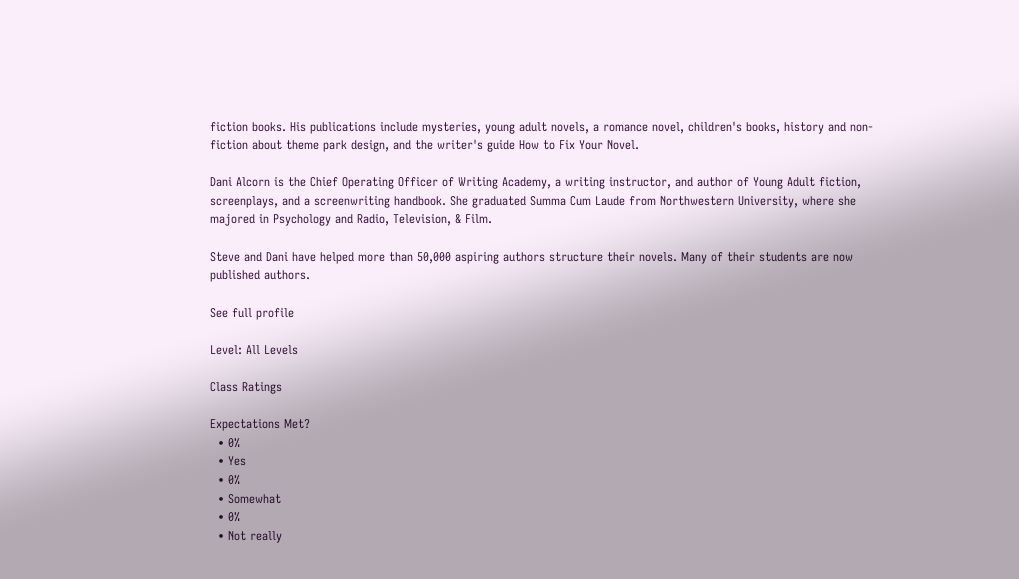fiction books. His publications include mysteries, young adult novels, a romance novel, children's books, history and non-fiction about theme park design, and the writer's guide How to Fix Your Novel.

Dani Alcorn is the Chief Operating Officer of Writing Academy, a writing instructor, and author of Young Adult fiction, screenplays, and a screenwriting handbook. She graduated Summa Cum Laude from Northwestern University, where she majored in Psychology and Radio, Television, & Film.

Steve and Dani have helped more than 50,000 aspiring authors structure their novels. Many of their students are now published authors.

See full profile

Level: All Levels

Class Ratings

Expectations Met?
  • 0%
  • Yes
  • 0%
  • Somewhat
  • 0%
  • Not really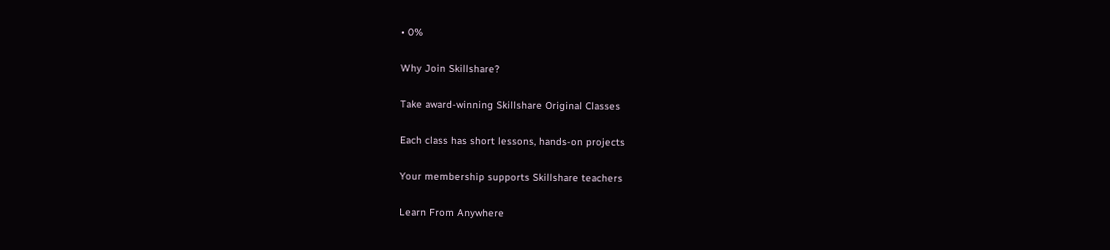• 0%

Why Join Skillshare?

Take award-winning Skillshare Original Classes

Each class has short lessons, hands-on projects

Your membership supports Skillshare teachers

Learn From Anywhere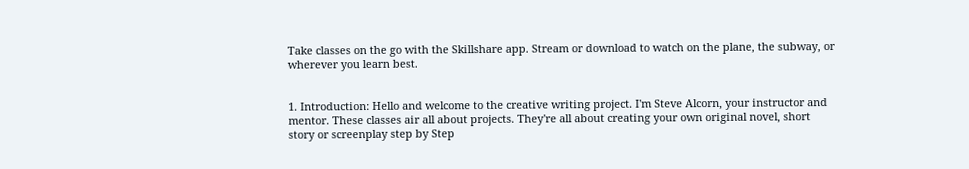Take classes on the go with the Skillshare app. Stream or download to watch on the plane, the subway, or wherever you learn best.


1. Introduction: Hello and welcome to the creative writing project. I'm Steve Alcorn, your instructor and mentor. These classes air all about projects. They're all about creating your own original novel, short story or screenplay step by Step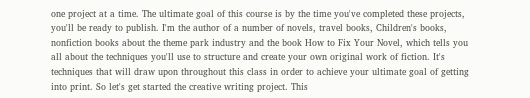one project at a time. The ultimate goal of this course is by the time you've completed these projects, you'll be ready to publish. I'm the author of a number of novels, travel books, Children's books, nonfiction books about the theme park industry and the book How to Fix Your Novel, which tells you all about the techniques you'll use to structure and create your own original work of fiction. It's techniques that will draw upon throughout this class in order to achieve your ultimate goal of getting into print. So let's get started the creative writing project. This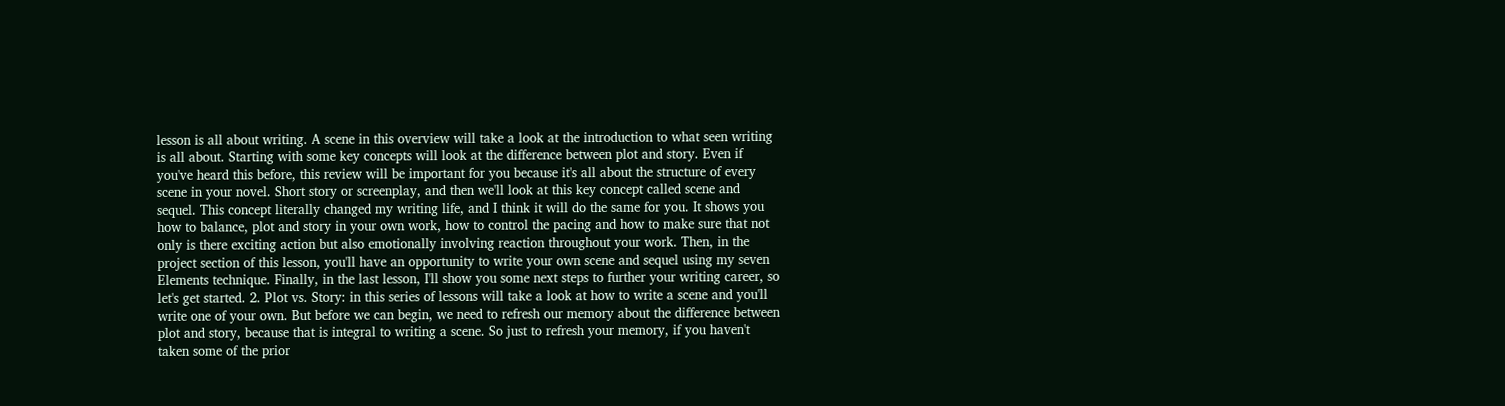lesson is all about writing. A scene in this overview will take a look at the introduction to what seen writing is all about. Starting with some key concepts will look at the difference between plot and story. Even if you've heard this before, this review will be important for you because it's all about the structure of every scene in your novel. Short story or screenplay, and then we'll look at this key concept called scene and sequel. This concept literally changed my writing life, and I think it will do the same for you. It shows you how to balance, plot and story in your own work, how to control the pacing and how to make sure that not only is there exciting action but also emotionally involving reaction throughout your work. Then, in the project section of this lesson, you'll have an opportunity to write your own scene and sequel using my seven Elements technique. Finally, in the last lesson, I'll show you some next steps to further your writing career, so let's get started. 2. Plot vs. Story: in this series of lessons will take a look at how to write a scene and you'll write one of your own. But before we can begin, we need to refresh our memory about the difference between plot and story, because that is integral to writing a scene. So just to refresh your memory, if you haven't taken some of the prior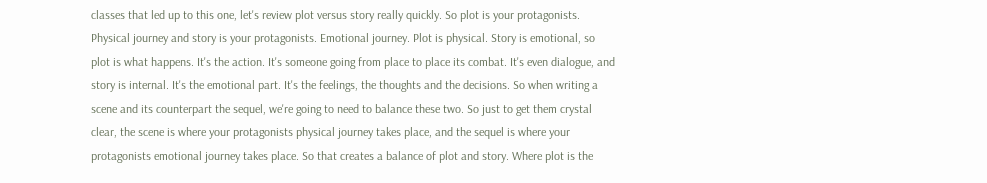classes that led up to this one, let's review plot versus story really quickly. So plot is your protagonists. Physical journey and story is your protagonists. Emotional journey. Plot is physical. Story is emotional, so plot is what happens. It's the action. It's someone going from place to place its combat. It's even dialogue, and story is internal. It's the emotional part. It's the feelings, the thoughts and the decisions. So when writing a scene and its counterpart the sequel, we're going to need to balance these two. So just to get them crystal clear, the scene is where your protagonists physical journey takes place, and the sequel is where your protagonists emotional journey takes place. So that creates a balance of plot and story. Where plot is the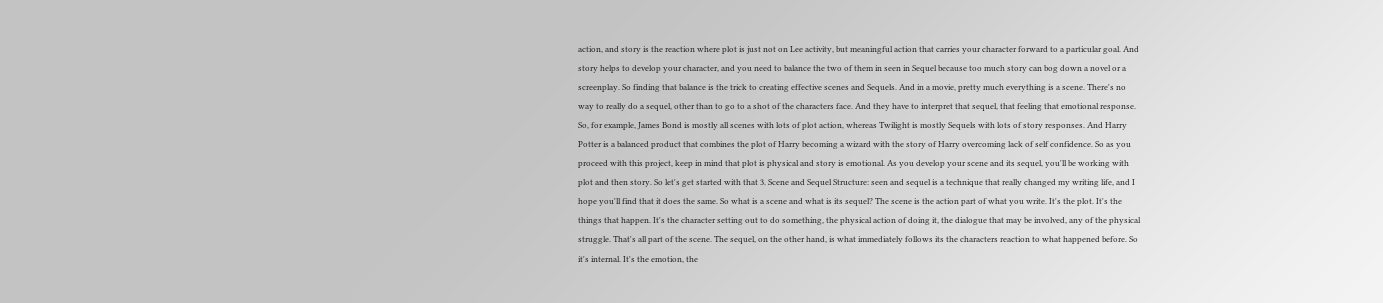action, and story is the reaction where plot is just not on Lee activity, but meaningful action that carries your character forward to a particular goal. And story helps to develop your character, and you need to balance the two of them in seen in Sequel because too much story can bog down a novel or a screenplay. So finding that balance is the trick to creating effective scenes and Sequels. And in a movie, pretty much everything is a scene. There's no way to really do a sequel, other than to go to a shot of the characters face. And they have to interpret that sequel, that feeling that emotional response. So, for example, James Bond is mostly all scenes with lots of plot action, whereas Twilight is mostly Sequels with lots of story responses. And Harry Potter is a balanced product that combines the plot of Harry becoming a wizard with the story of Harry overcoming lack of self confidence. So as you proceed with this project, keep in mind that plot is physical and story is emotional. As you develop your scene and its sequel, you'll be working with plot and then story. So let's get started with that 3. Scene and Sequel Structure: seen and sequel is a technique that really changed my writing life, and I hope you'll find that it does the same. So what is a scene and what is its sequel? The scene is the action part of what you write. It's the plot. It's the things that happen. It's the character setting out to do something, the physical action of doing it, the dialogue that may be involved, any of the physical struggle. That's all part of the scene. The sequel, on the other hand, is what immediately follows its the characters reaction to what happened before. So it's internal. It's the emotion, the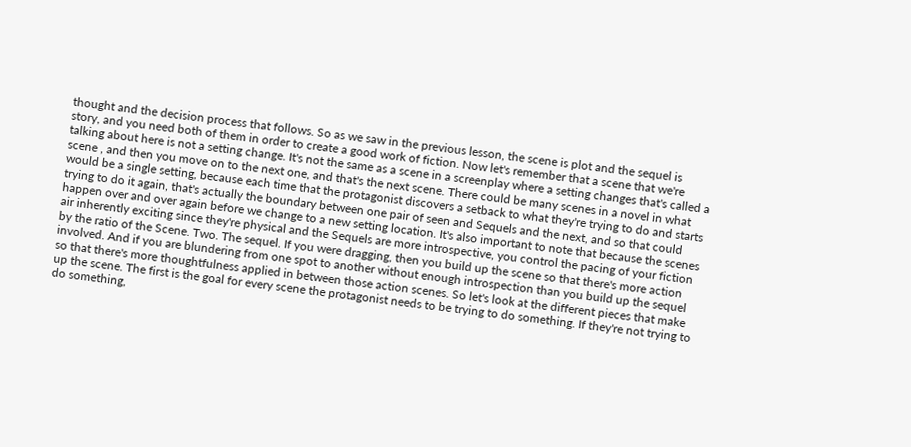thought and the decision process that follows. So as we saw in the previous lesson, the scene is plot and the sequel is story, and you need both of them in order to create a good work of fiction. Now let's remember that a scene that we're talking about here is not a setting change. It's not the same as a scene in a screenplay where a setting changes that's called a scene , and then you move on to the next one, and that's the next scene. There could be many scenes in a novel in what would be a single setting, because each time that the protagonist discovers a setback to what they're trying to do and starts trying to do it again, that's actually the boundary between one pair of seen and Sequels and the next, and so that could happen over and over again before we change to a new setting location. It's also important to note that because the scenes air inherently exciting since they're physical and the Sequels are more introspective, you control the pacing of your fiction by the ratio of the Scene. Two. The sequel. If you were dragging, then you build up the scene so that there's more action involved. And if you are blundering from one spot to another without enough introspection than you build up the sequel so that there's more thoughtfulness applied in between those action scenes. So let's look at the different pieces that make up the scene. The first is the goal for every scene the protagonist needs to be trying to do something. If they're not trying to do something,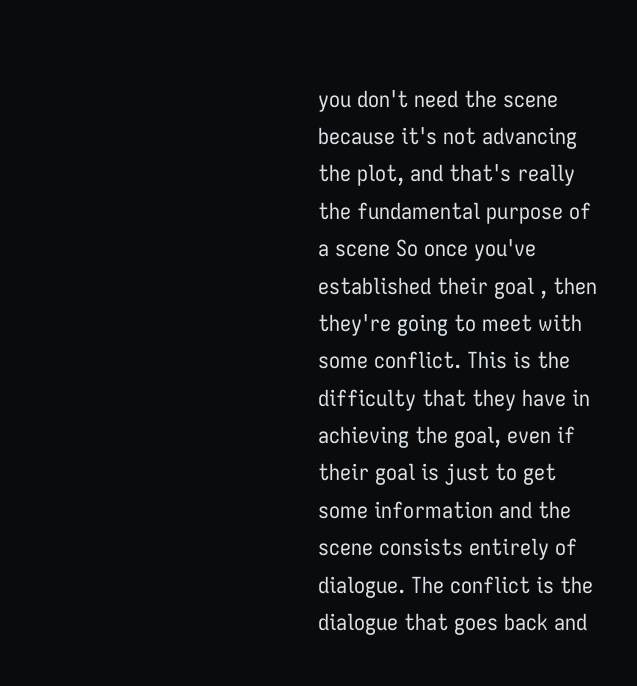you don't need the scene because it's not advancing the plot, and that's really the fundamental purpose of a scene So once you've established their goal , then they're going to meet with some conflict. This is the difficulty that they have in achieving the goal, even if their goal is just to get some information and the scene consists entirely of dialogue. The conflict is the dialogue that goes back and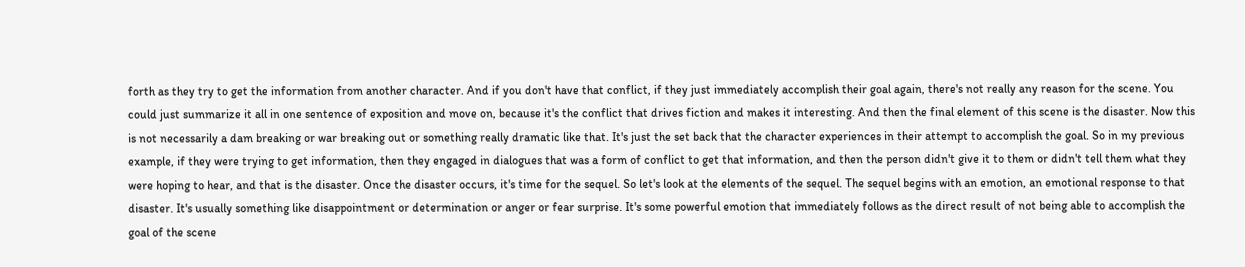forth as they try to get the information from another character. And if you don't have that conflict, if they just immediately accomplish their goal again, there's not really any reason for the scene. You could just summarize it all in one sentence of exposition and move on, because it's the conflict that drives fiction and makes it interesting. And then the final element of this scene is the disaster. Now this is not necessarily a dam breaking or war breaking out or something really dramatic like that. It's just the set back that the character experiences in their attempt to accomplish the goal. So in my previous example, if they were trying to get information, then they engaged in dialogues that was a form of conflict to get that information, and then the person didn't give it to them or didn't tell them what they were hoping to hear, and that is the disaster. Once the disaster occurs, it's time for the sequel. So let's look at the elements of the sequel. The sequel begins with an emotion, an emotional response to that disaster. It's usually something like disappointment or determination or anger or fear surprise. It's some powerful emotion that immediately follows as the direct result of not being able to accomplish the goal of the scene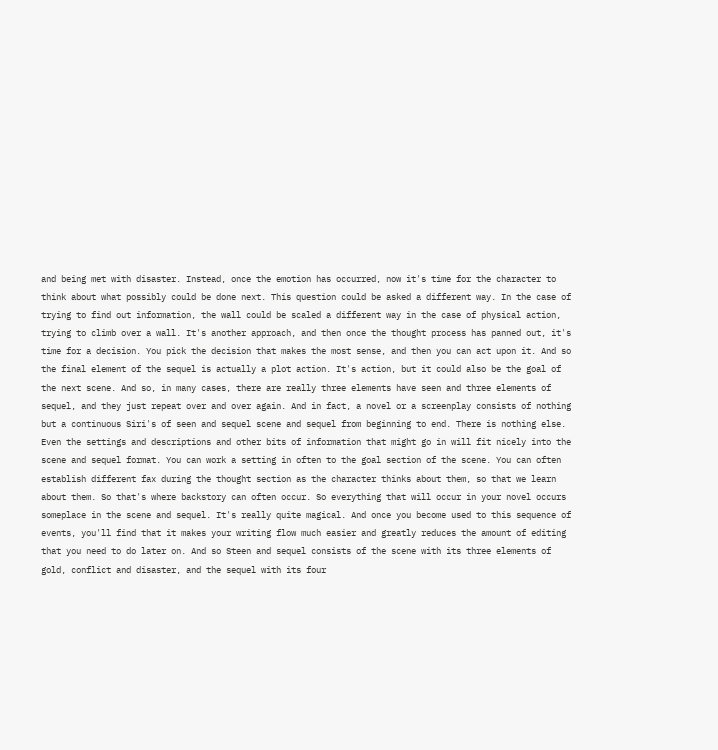and being met with disaster. Instead, once the emotion has occurred, now it's time for the character to think about what possibly could be done next. This question could be asked a different way. In the case of trying to find out information, the wall could be scaled a different way in the case of physical action, trying to climb over a wall. It's another approach, and then once the thought process has panned out, it's time for a decision. You pick the decision that makes the most sense, and then you can act upon it. And so the final element of the sequel is actually a plot action. It's action, but it could also be the goal of the next scene. And so, in many cases, there are really three elements have seen and three elements of sequel, and they just repeat over and over again. And in fact, a novel or a screenplay consists of nothing but a continuous Siri's of seen and sequel scene and sequel from beginning to end. There is nothing else. Even the settings and descriptions and other bits of information that might go in will fit nicely into the scene and sequel format. You can work a setting in often to the goal section of the scene. You can often establish different fax during the thought section as the character thinks about them, so that we learn about them. So that's where backstory can often occur. So everything that will occur in your novel occurs someplace in the scene and sequel. It's really quite magical. And once you become used to this sequence of events, you'll find that it makes your writing flow much easier and greatly reduces the amount of editing that you need to do later on. And so Steen and sequel consists of the scene with its three elements of gold, conflict and disaster, and the sequel with its four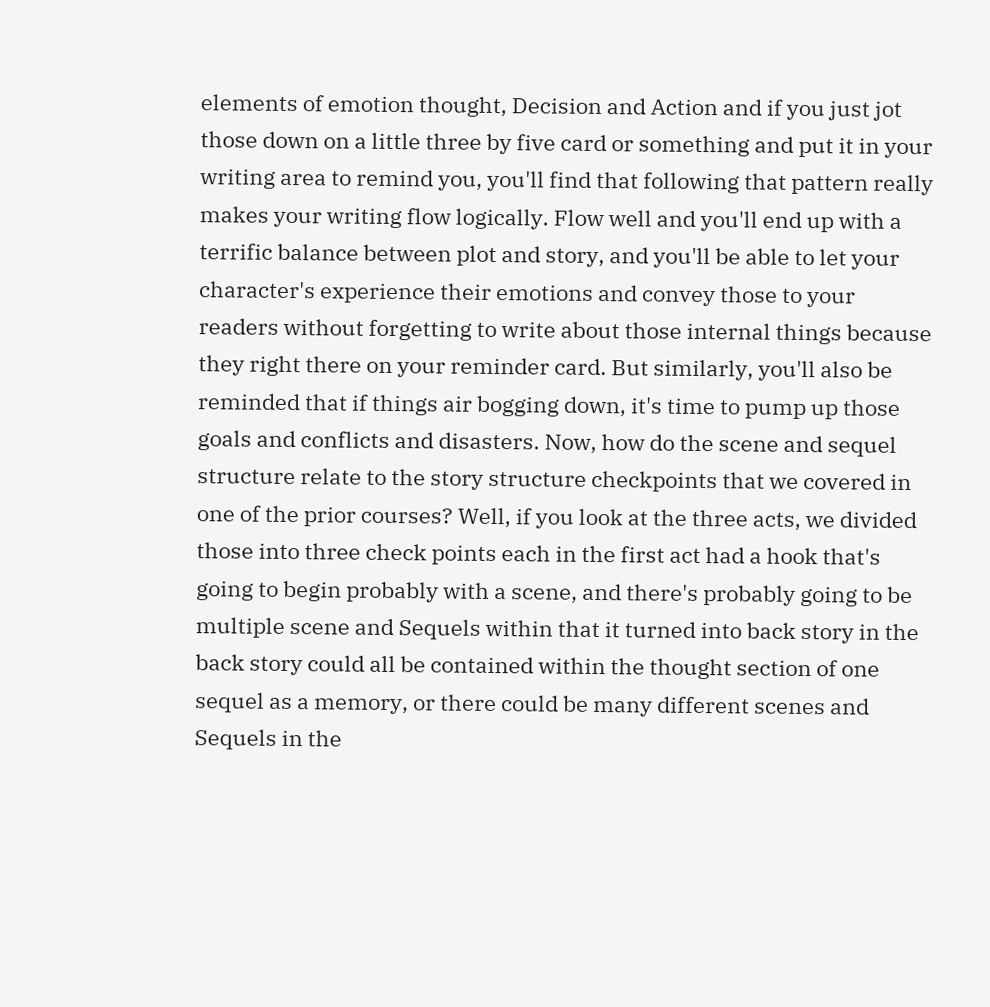elements of emotion thought, Decision and Action and if you just jot those down on a little three by five card or something and put it in your writing area to remind you, you'll find that following that pattern really makes your writing flow logically. Flow well and you'll end up with a terrific balance between plot and story, and you'll be able to let your character's experience their emotions and convey those to your readers without forgetting to write about those internal things because they right there on your reminder card. But similarly, you'll also be reminded that if things air bogging down, it's time to pump up those goals and conflicts and disasters. Now, how do the scene and sequel structure relate to the story structure checkpoints that we covered in one of the prior courses? Well, if you look at the three acts, we divided those into three check points each in the first act had a hook that's going to begin probably with a scene, and there's probably going to be multiple scene and Sequels within that it turned into back story in the back story could all be contained within the thought section of one sequel as a memory, or there could be many different scenes and Sequels in the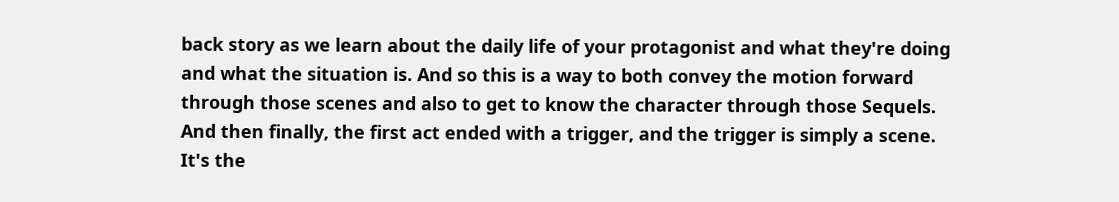back story as we learn about the daily life of your protagonist and what they're doing and what the situation is. And so this is a way to both convey the motion forward through those scenes and also to get to know the character through those Sequels. And then finally, the first act ended with a trigger, and the trigger is simply a scene. It's the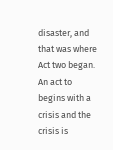disaster, and that was where Act two began. An act to begins with a crisis and the crisis is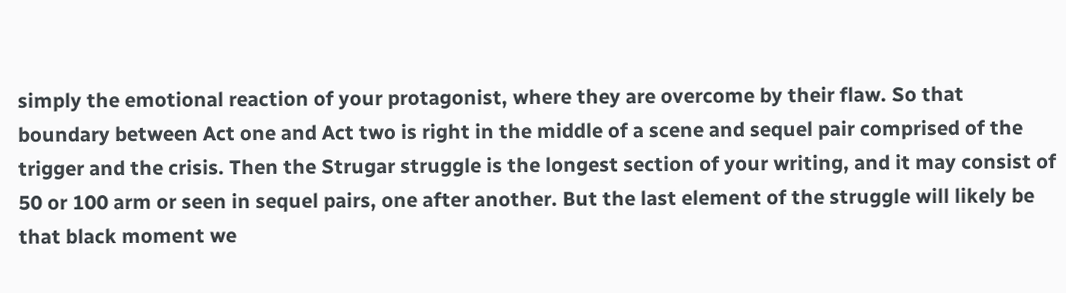simply the emotional reaction of your protagonist, where they are overcome by their flaw. So that boundary between Act one and Act two is right in the middle of a scene and sequel pair comprised of the trigger and the crisis. Then the Strugar struggle is the longest section of your writing, and it may consist of 50 or 100 arm or seen in sequel pairs, one after another. But the last element of the struggle will likely be that black moment we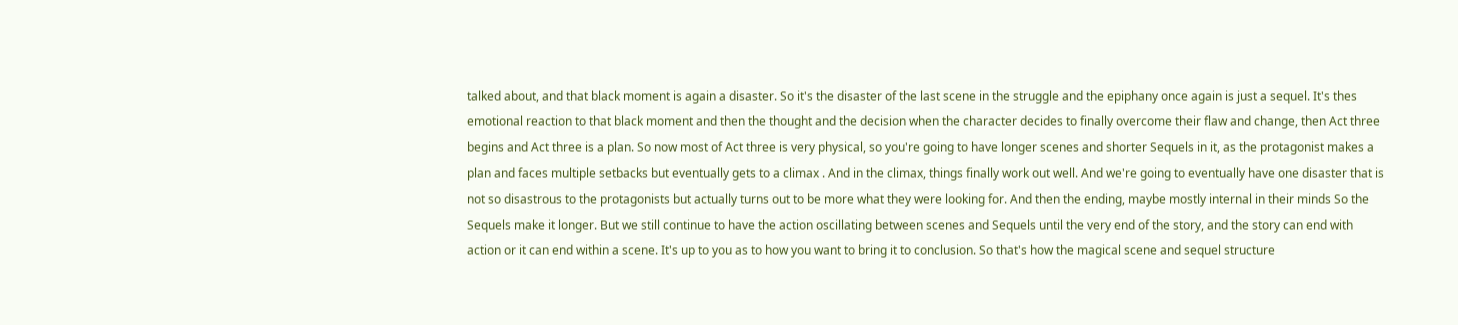talked about, and that black moment is again a disaster. So it's the disaster of the last scene in the struggle and the epiphany once again is just a sequel. It's thes emotional reaction to that black moment and then the thought and the decision when the character decides to finally overcome their flaw and change, then Act three begins and Act three is a plan. So now most of Act three is very physical, so you're going to have longer scenes and shorter Sequels in it, as the protagonist makes a plan and faces multiple setbacks but eventually gets to a climax . And in the climax, things finally work out well. And we're going to eventually have one disaster that is not so disastrous to the protagonists but actually turns out to be more what they were looking for. And then the ending, maybe mostly internal in their minds So the Sequels make it longer. But we still continue to have the action oscillating between scenes and Sequels until the very end of the story, and the story can end with action or it can end within a scene. It's up to you as to how you want to bring it to conclusion. So that's how the magical scene and sequel structure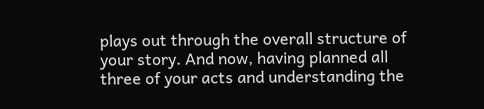plays out through the overall structure of your story. And now, having planned all three of your acts and understanding the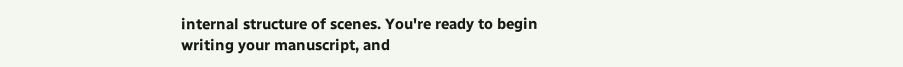internal structure of scenes. You're ready to begin writing your manuscript, and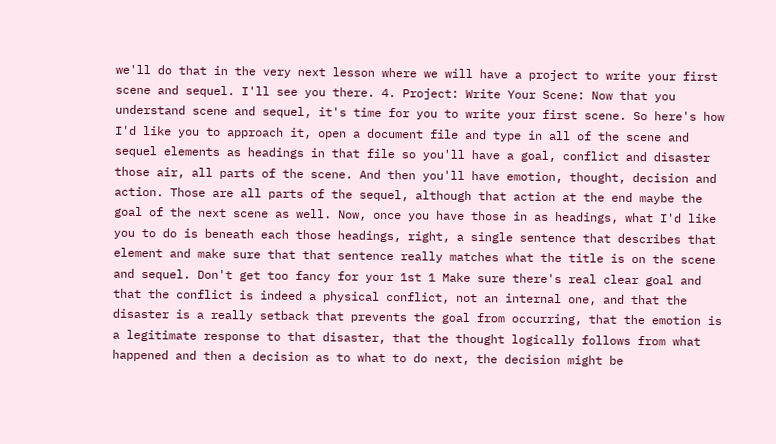we'll do that in the very next lesson where we will have a project to write your first scene and sequel. I'll see you there. 4. Project: Write Your Scene: Now that you understand scene and sequel, it's time for you to write your first scene. So here's how I'd like you to approach it, open a document file and type in all of the scene and sequel elements as headings in that file so you'll have a goal, conflict and disaster those air, all parts of the scene. And then you'll have emotion, thought, decision and action. Those are all parts of the sequel, although that action at the end maybe the goal of the next scene as well. Now, once you have those in as headings, what I'd like you to do is beneath each those headings, right, a single sentence that describes that element and make sure that that sentence really matches what the title is on the scene and sequel. Don't get too fancy for your 1st 1 Make sure there's real clear goal and that the conflict is indeed a physical conflict, not an internal one, and that the disaster is a really setback that prevents the goal from occurring, that the emotion is a legitimate response to that disaster, that the thought logically follows from what happened and then a decision as to what to do next, the decision might be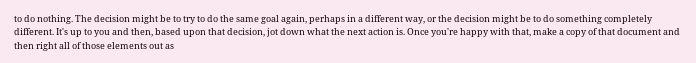to do nothing. The decision might be to try to do the same goal again, perhaps in a different way, or the decision might be to do something completely different. It's up to you and then, based upon that decision, jot down what the next action is. Once you're happy with that, make a copy of that document and then right all of those elements out as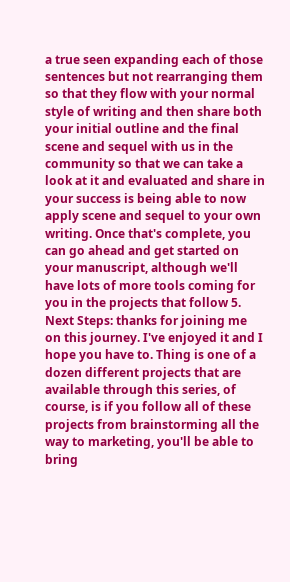a true seen expanding each of those sentences but not rearranging them so that they flow with your normal style of writing and then share both your initial outline and the final scene and sequel with us in the community so that we can take a look at it and evaluated and share in your success is being able to now apply scene and sequel to your own writing. Once that's complete, you can go ahead and get started on your manuscript, although we'll have lots of more tools coming for you in the projects that follow 5. Next Steps: thanks for joining me on this journey. I've enjoyed it and I hope you have to. Thing is one of a dozen different projects that are available through this series, of course, is if you follow all of these projects from brainstorming all the way to marketing, you'll be able to bring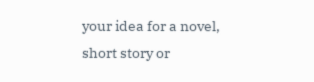your idea for a novel, short story or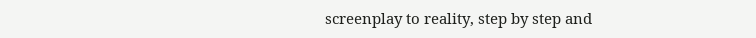screenplay to reality, step by step and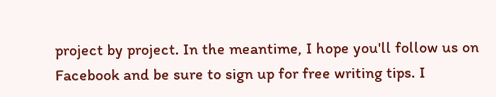project by project. In the meantime, I hope you'll follow us on Facebook and be sure to sign up for free writing tips. I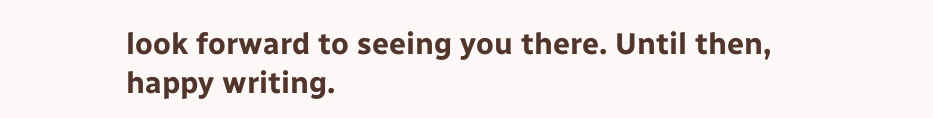look forward to seeing you there. Until then, happy writing.